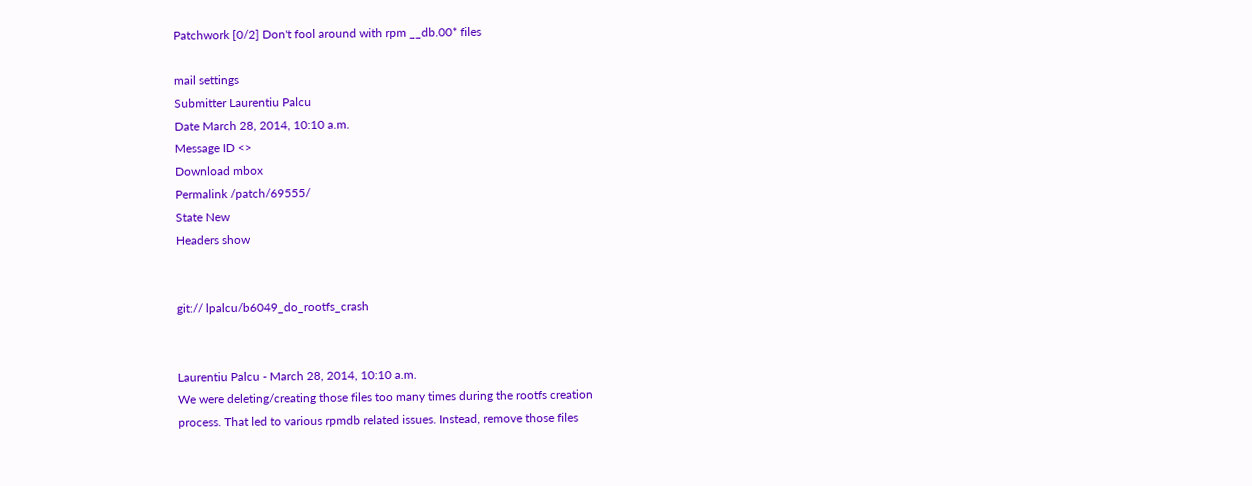Patchwork [0/2] Don't fool around with rpm __db.00* files

mail settings
Submitter Laurentiu Palcu
Date March 28, 2014, 10:10 a.m.
Message ID <>
Download mbox
Permalink /patch/69555/
State New
Headers show


git:// lpalcu/b6049_do_rootfs_crash


Laurentiu Palcu - March 28, 2014, 10:10 a.m.
We were deleting/creating those files too many times during the rootfs creation
process. That led to various rpmdb related issues. Instead, remove those files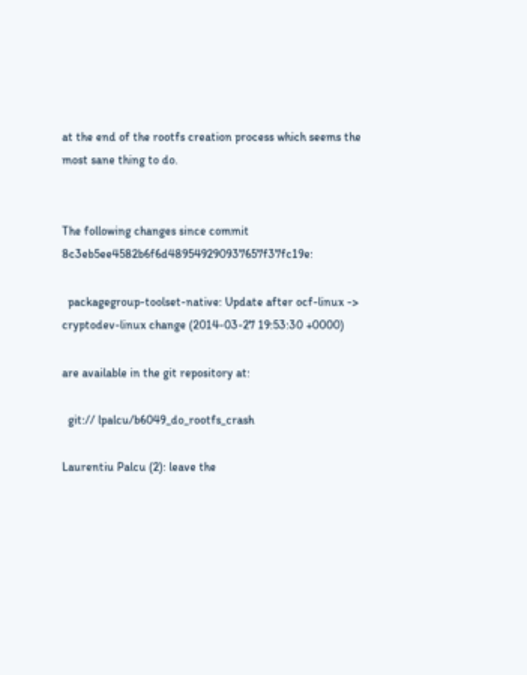at the end of the rootfs creation process which seems the most sane thing to do.


The following changes since commit 8c3eb5ee4582b6f6d489549290937657f37fc19e:

  packagegroup-toolset-native: Update after ocf-linux -> cryptodev-linux change (2014-03-27 19:53:30 +0000)

are available in the git repository at:

  git:// lpalcu/b6049_do_rootfs_crash

Laurentiu Palcu (2): leave the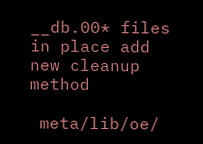__db.00* files in place add new cleanup method

 meta/lib/oe/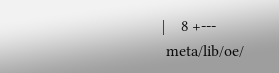|    8 +---
 meta/lib/oe/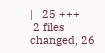|   25 +++
 2 files changed, 26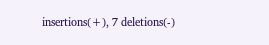insertions(+), 7 deletions(-)